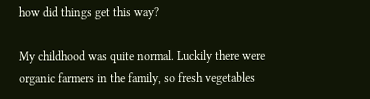how did things get this way?

My childhood was quite normal. Luckily there were organic farmers in the family, so fresh vegetables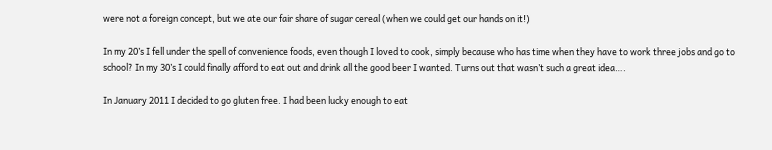were not a foreign concept, but we ate our fair share of sugar cereal (when we could get our hands on it!)

In my 20’s I fell under the spell of convenience foods, even though I loved to cook, simply because who has time when they have to work three jobs and go to school? In my 30’s I could finally afford to eat out and drink all the good beer I wanted. Turns out that wasn’t such a great idea….

In January 2011 I decided to go gluten free. I had been lucky enough to eat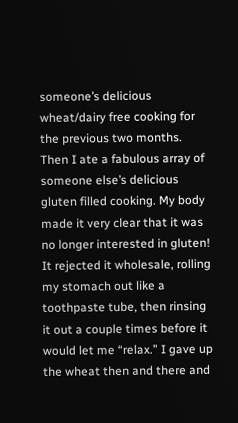someone’s delicious wheat/dairy free cooking for the previous two months. Then I ate a fabulous array of someone else’s delicious gluten filled cooking. My body made it very clear that it was no longer interested in gluten! It rejected it wholesale, rolling my stomach out like a toothpaste tube, then rinsing it out a couple times before it would let me “relax.” I gave up the wheat then and there and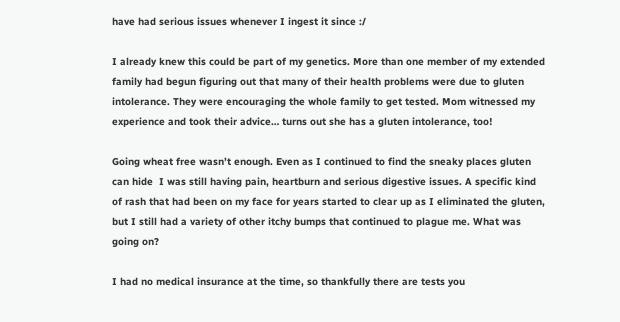have had serious issues whenever I ingest it since :/

I already knew this could be part of my genetics. More than one member of my extended family had begun figuring out that many of their health problems were due to gluten intolerance. They were encouraging the whole family to get tested. Mom witnessed my experience and took their advice… turns out she has a gluten intolerance, too!

Going wheat free wasn’t enough. Even as I continued to find the sneaky places gluten can hide  I was still having pain, heartburn and serious digestive issues. A specific kind of rash that had been on my face for years started to clear up as I eliminated the gluten, but I still had a variety of other itchy bumps that continued to plague me. What was going on?

I had no medical insurance at the time, so thankfully there are tests you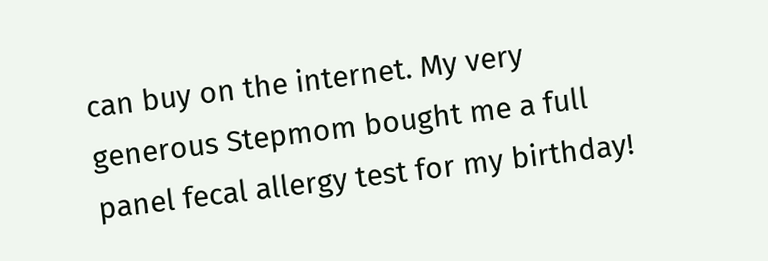can buy on the internet. My very generous Stepmom bought me a full panel fecal allergy test for my birthday!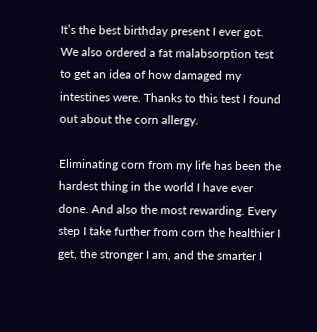It’s the best birthday present I ever got. We also ordered a fat malabsorption test to get an idea of how damaged my intestines were. Thanks to this test I found out about the corn allergy.

Eliminating corn from my life has been the hardest thing in the world I have ever done. And also the most rewarding. Every step I take further from corn the healthier I get, the stronger I am, and the smarter I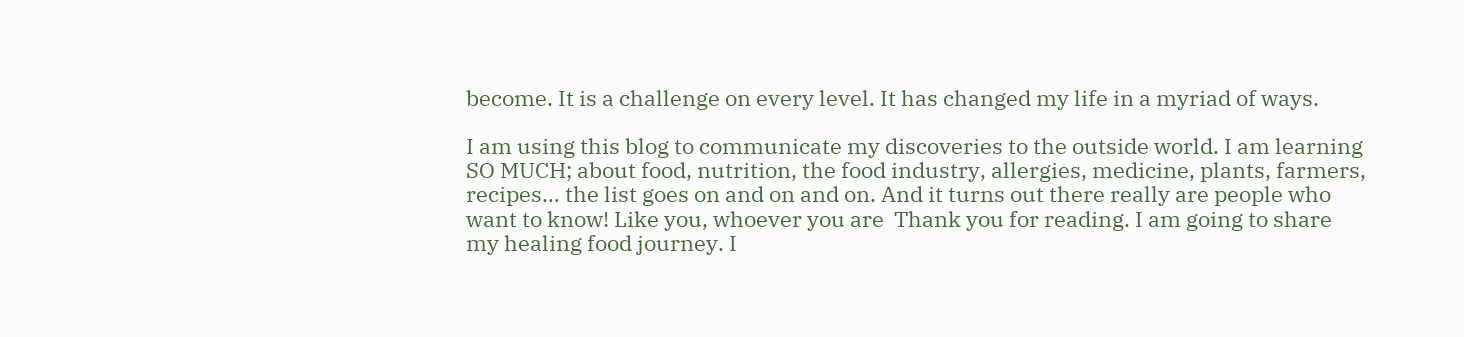become. It is a challenge on every level. It has changed my life in a myriad of ways.

I am using this blog to communicate my discoveries to the outside world. I am learning SO MUCH; about food, nutrition, the food industry, allergies, medicine, plants, farmers, recipes… the list goes on and on and on. And it turns out there really are people who want to know! Like you, whoever you are  Thank you for reading. I am going to share my healing food journey. I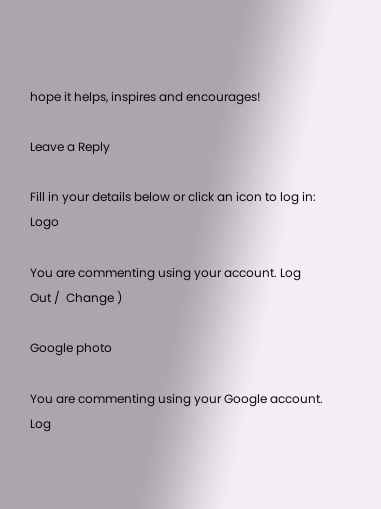hope it helps, inspires and encourages!

Leave a Reply

Fill in your details below or click an icon to log in: Logo

You are commenting using your account. Log Out /  Change )

Google photo

You are commenting using your Google account. Log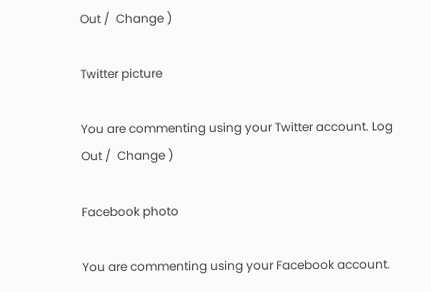Out /  Change )

Twitter picture

You are commenting using your Twitter account. Log Out /  Change )

Facebook photo

You are commenting using your Facebook account.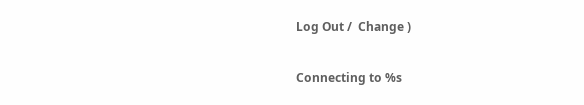Log Out /  Change )

Connecting to %s